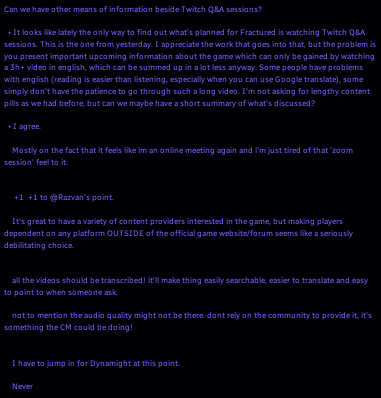Can we have other means of information beside Twitch Q&A sessions?

  • It looks like lately the only way to find out what's planned for Fractured is watching Twitch Q&A sessions. This is the one from yesterday. I appreciate the work that goes into that, but the problem is you present important upcoming information about the game which can only be gained by watching a 3h+ video in english, which can be summed up in a lot less anyway. Some people have problems with english (reading is easier than listening, especially when you can use Google translate), some simply don't have the patience to go through such a long video. I'm not asking for lengthy content pills as we had before, but can we maybe have a short summary of what's discussed?

  • I agree.

    Mostly on the fact that it feels like im an online meeting again and i'm just tired of that 'zoom session' feel to it.


     +1  +1 to @Razvan's point.

    It's great to have a variety of content providers interested in the game, but making players dependent on any platform OUTSIDE of the official game website/forum seems like a seriously debilitating choice.


    all the videos should be transcribed! it'll make thing easily searchable, easier to translate and easy to point to when someone ask.

    not to mention the audio quality might not be there. dont rely on the community to provide it, it's something the CM could be doing!


    I have to jump in for Dynamight at this point.

    Never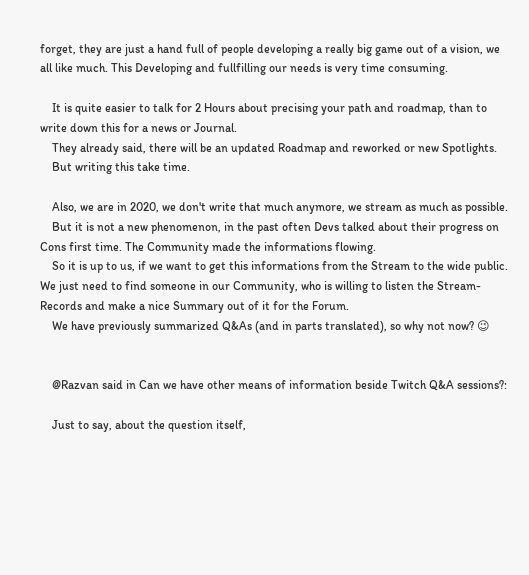forget, they are just a hand full of people developing a really big game out of a vision, we all like much. This Developing and fullfilling our needs is very time consuming.

    It is quite easier to talk for 2 Hours about precising your path and roadmap, than to write down this for a news or Journal.
    They already said, there will be an updated Roadmap and reworked or new Spotlights.
    But writing this take time.

    Also, we are in 2020, we don't write that much anymore, we stream as much as possible.
    But it is not a new phenomenon, in the past often Devs talked about their progress on Cons first time. The Community made the informations flowing.
    So it is up to us, if we want to get this informations from the Stream to the wide public. We just need to find someone in our Community, who is willing to listen the Stream-Records and make a nice Summary out of it for the Forum.
    We have previously summarized Q&As (and in parts translated), so why not now? 😉


    @Razvan said in Can we have other means of information beside Twitch Q&A sessions?:

    Just to say, about the question itself,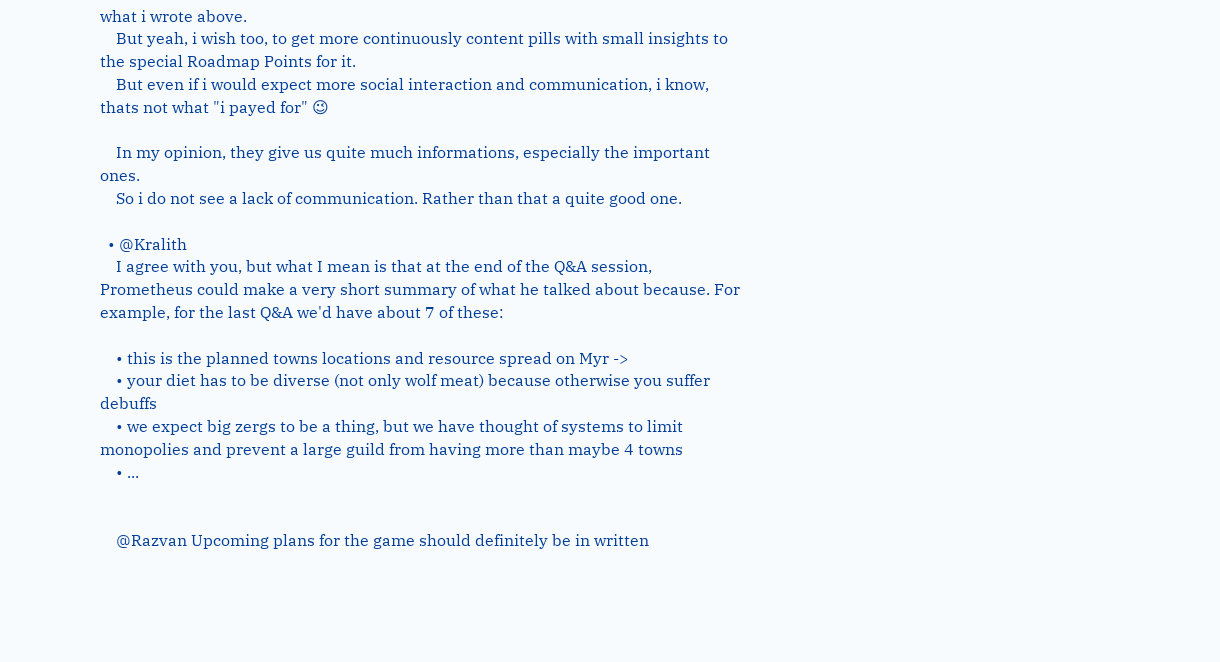what i wrote above.
    But yeah, i wish too, to get more continuously content pills with small insights to the special Roadmap Points for it.
    But even if i would expect more social interaction and communication, i know, thats not what "i payed for" 😉

    In my opinion, they give us quite much informations, especially the important ones.
    So i do not see a lack of communication. Rather than that a quite good one.

  • @Kralith
    I agree with you, but what I mean is that at the end of the Q&A session, Prometheus could make a very short summary of what he talked about because. For example, for the last Q&A we'd have about 7 of these:

    • this is the planned towns locations and resource spread on Myr ->
    • your diet has to be diverse (not only wolf meat) because otherwise you suffer debuffs
    • we expect big zergs to be a thing, but we have thought of systems to limit monopolies and prevent a large guild from having more than maybe 4 towns
    • ...


    @Razvan Upcoming plans for the game should definitely be in written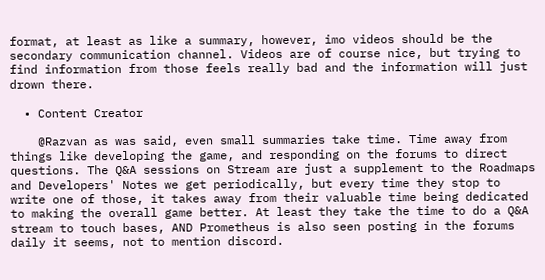format, at least as like a summary, however, imo videos should be the secondary communication channel. Videos are of course nice, but trying to find information from those feels really bad and the information will just drown there.

  • Content Creator

    @Razvan as was said, even small summaries take time. Time away from things like developing the game, and responding on the forums to direct questions. The Q&A sessions on Stream are just a supplement to the Roadmaps and Developers' Notes we get periodically, but every time they stop to write one of those, it takes away from their valuable time being dedicated to making the overall game better. At least they take the time to do a Q&A stream to touch bases, AND Prometheus is also seen posting in the forums daily it seems, not to mention discord.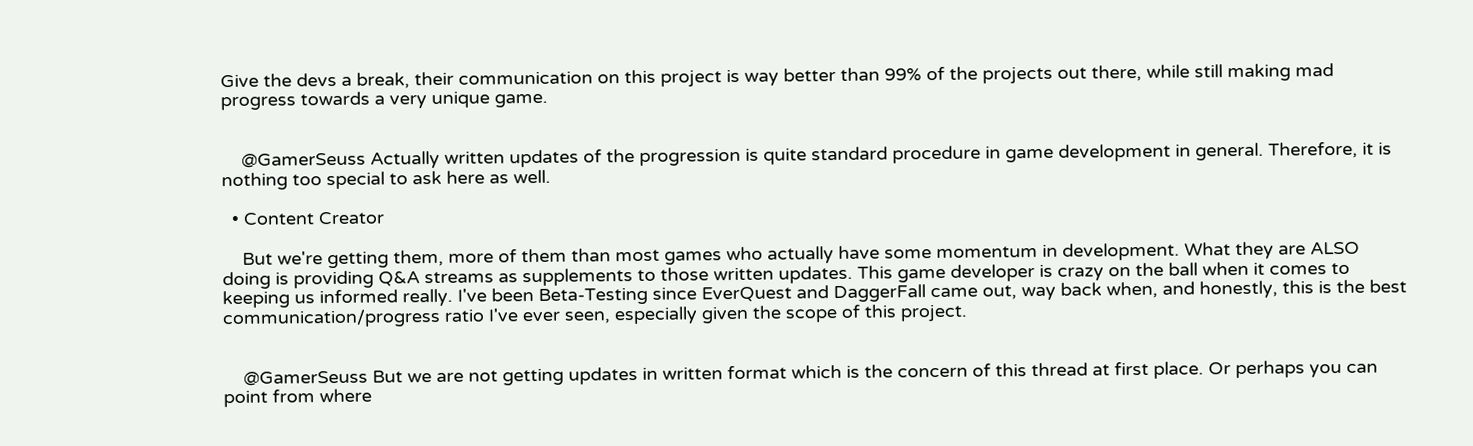Give the devs a break, their communication on this project is way better than 99% of the projects out there, while still making mad progress towards a very unique game.


    @GamerSeuss Actually written updates of the progression is quite standard procedure in game development in general. Therefore, it is nothing too special to ask here as well.

  • Content Creator

    But we're getting them, more of them than most games who actually have some momentum in development. What they are ALSO doing is providing Q&A streams as supplements to those written updates. This game developer is crazy on the ball when it comes to keeping us informed really. I've been Beta-Testing since EverQuest and DaggerFall came out, way back when, and honestly, this is the best communication/progress ratio I've ever seen, especially given the scope of this project.


    @GamerSeuss But we are not getting updates in written format which is the concern of this thread at first place. Or perhaps you can point from where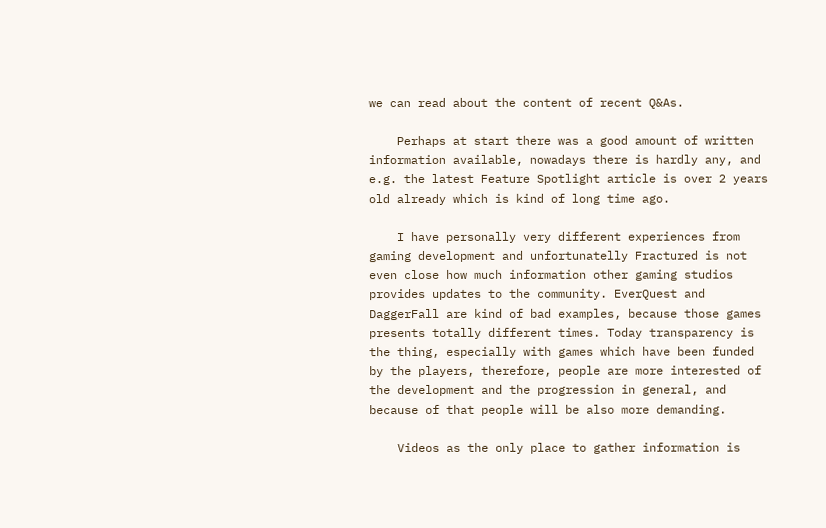we can read about the content of recent Q&As.

    Perhaps at start there was a good amount of written information available, nowadays there is hardly any, and e.g. the latest Feature Spotlight article is over 2 years old already which is kind of long time ago.

    I have personally very different experiences from gaming development and unfortunatelly Fractured is not even close how much information other gaming studios provides updates to the community. EverQuest and DaggerFall are kind of bad examples, because those games presents totally different times. Today transparency is the thing, especially with games which have been funded by the players, therefore, people are more interested of the development and the progression in general, and because of that people will be also more demanding.

    Videos as the only place to gather information is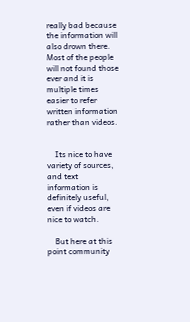really bad because the information will also drown there. Most of the people will not found those ever and it is multiple times easier to refer written information rather than videos.


    Its nice to have variety of sources, and text information is definitely useful, even if videos are nice to watch.

    But here at this point community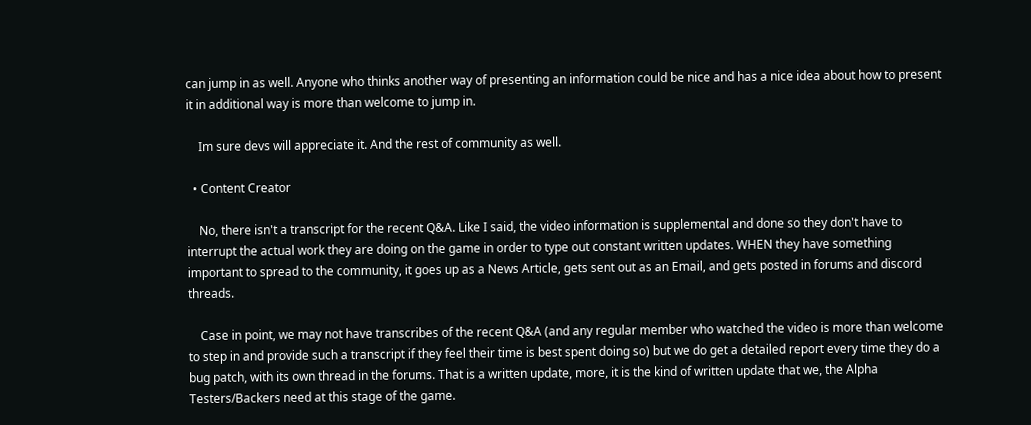can jump in as well. Anyone who thinks another way of presenting an information could be nice and has a nice idea about how to present it in additional way is more than welcome to jump in.

    Im sure devs will appreciate it. And the rest of community as well.

  • Content Creator

    No, there isn't a transcript for the recent Q&A. Like I said, the video information is supplemental and done so they don't have to interrupt the actual work they are doing on the game in order to type out constant written updates. WHEN they have something important to spread to the community, it goes up as a News Article, gets sent out as an Email, and gets posted in forums and discord threads.

    Case in point, we may not have transcribes of the recent Q&A (and any regular member who watched the video is more than welcome to step in and provide such a transcript if they feel their time is best spent doing so) but we do get a detailed report every time they do a bug patch, with its own thread in the forums. That is a written update, more, it is the kind of written update that we, the Alpha Testers/Backers need at this stage of the game.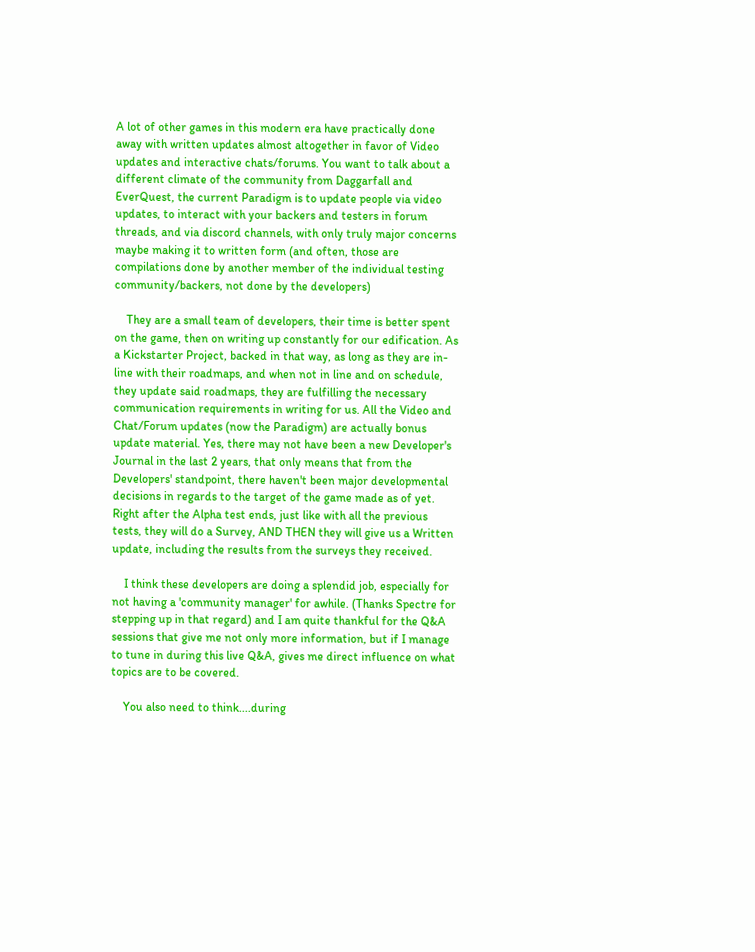A lot of other games in this modern era have practically done away with written updates almost altogether in favor of Video updates and interactive chats/forums. You want to talk about a different climate of the community from Daggarfall and EverQuest, the current Paradigm is to update people via video updates, to interact with your backers and testers in forum threads, and via discord channels, with only truly major concerns maybe making it to written form (and often, those are compilations done by another member of the individual testing community/backers, not done by the developers)

    They are a small team of developers, their time is better spent on the game, then on writing up constantly for our edification. As a Kickstarter Project, backed in that way, as long as they are in-line with their roadmaps, and when not in line and on schedule, they update said roadmaps, they are fulfilling the necessary communication requirements in writing for us. All the Video and Chat/Forum updates (now the Paradigm) are actually bonus update material. Yes, there may not have been a new Developer's Journal in the last 2 years, that only means that from the Developers' standpoint, there haven't been major developmental decisions in regards to the target of the game made as of yet. Right after the Alpha test ends, just like with all the previous tests, they will do a Survey, AND THEN they will give us a Written update, including the results from the surveys they received.

    I think these developers are doing a splendid job, especially for not having a 'community manager' for awhile. (Thanks Spectre for stepping up in that regard) and I am quite thankful for the Q&A sessions that give me not only more information, but if I manage to tune in during this live Q&A, gives me direct influence on what topics are to be covered.

    You also need to think....during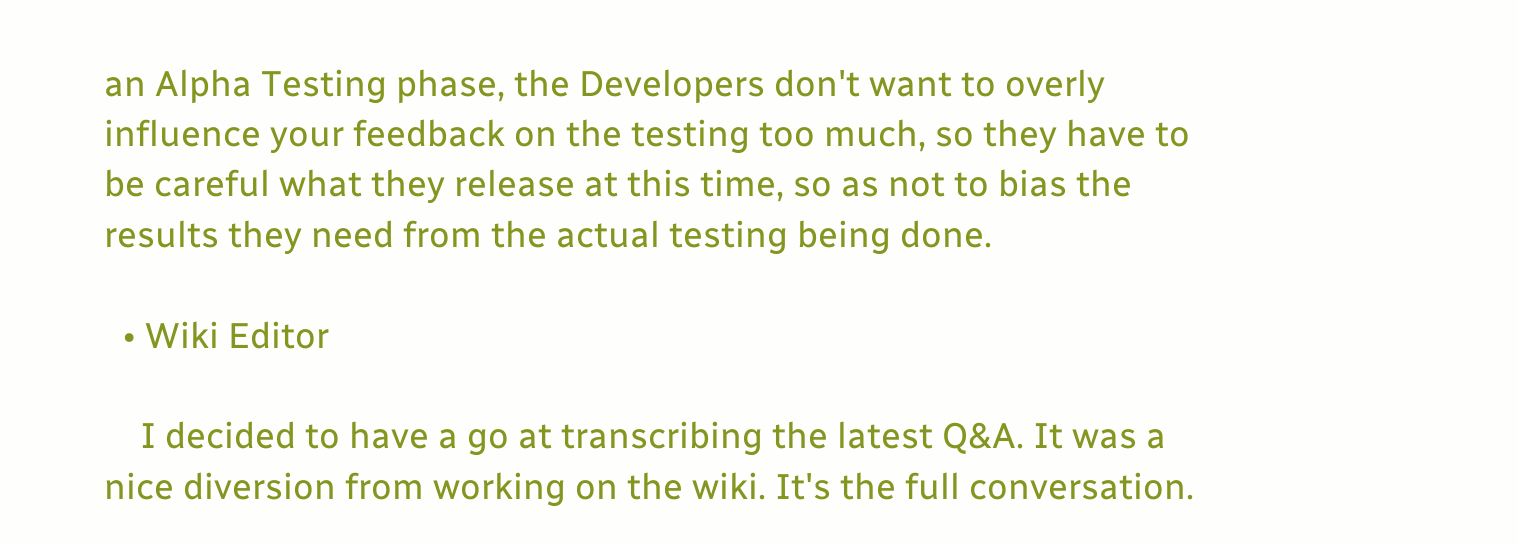an Alpha Testing phase, the Developers don't want to overly influence your feedback on the testing too much, so they have to be careful what they release at this time, so as not to bias the results they need from the actual testing being done.

  • Wiki Editor

    I decided to have a go at transcribing the latest Q&A. It was a nice diversion from working on the wiki. It's the full conversation.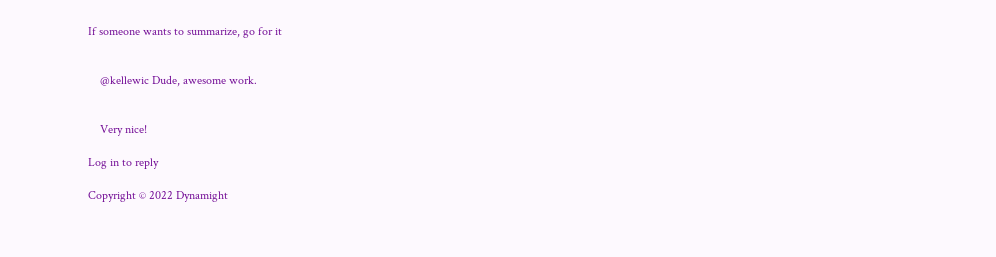If someone wants to summarize, go for it


    @kellewic Dude, awesome work.


    Very nice!

Log in to reply

Copyright © 2022 Dynamight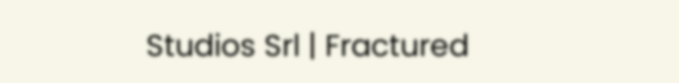Studios Srl | Fractured